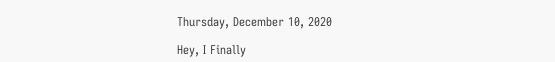Thursday, December 10, 2020

Hey, I Finally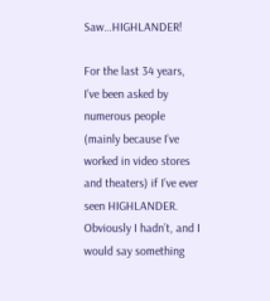Saw…HIGHLANDER!

For the last 34 years, I’ve been asked by numerous people (mainly because I’ve worked in video stores and theaters) if I’ve ever seen HIGHLANDER. Obviously I hadn’t, and I would say something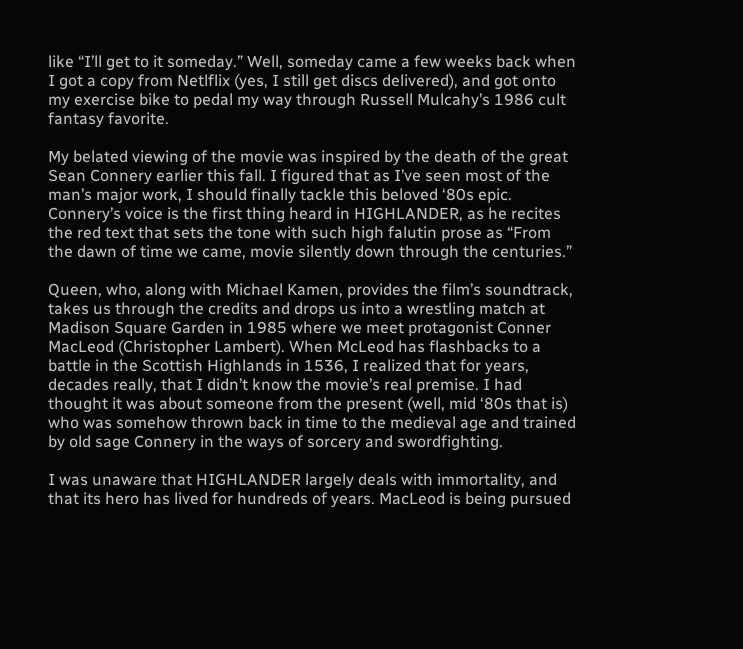like “I’ll get to it someday.” Well, someday came a few weeks back when I got a copy from Netlflix (yes, I still get discs delivered), and got onto my exercise bike to pedal my way through Russell Mulcahy’s 1986 cult fantasy favorite.

My belated viewing of the movie was inspired by the death of the great Sean Connery earlier this fall. I figured that as I’ve seen most of the man’s major work, I should finally tackle this beloved ‘80s epic. Connery’s voice is the first thing heard in HIGHLANDER, as he recites the red text that sets the tone with such high falutin prose as “From the dawn of time we came, movie silently down through the centuries.”

Queen, who, along with Michael Kamen, provides the film’s soundtrack, takes us through the credits and drops us into a wrestling match at Madison Square Garden in 1985 where we meet protagonist Conner MacLeod (Christopher Lambert). When McLeod has flashbacks to a battle in the Scottish Highlands in 1536, I realized that for years, decades really, that I didn’t know the movie’s real premise. I had thought it was about someone from the present (well, mid ‘80s that is) who was somehow thrown back in time to the medieval age and trained by old sage Connery in the ways of sorcery and swordfighting.

I was unaware that HIGHLANDER largely deals with immortality, and that its hero has lived for hundreds of years. MacLeod is being pursued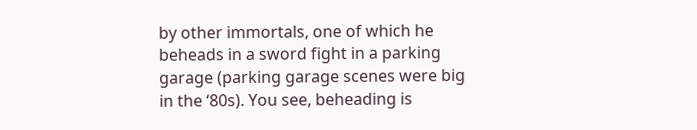by other immortals, one of which he beheads in a sword fight in a parking garage (parking garage scenes were big in the ‘80s). You see, beheading is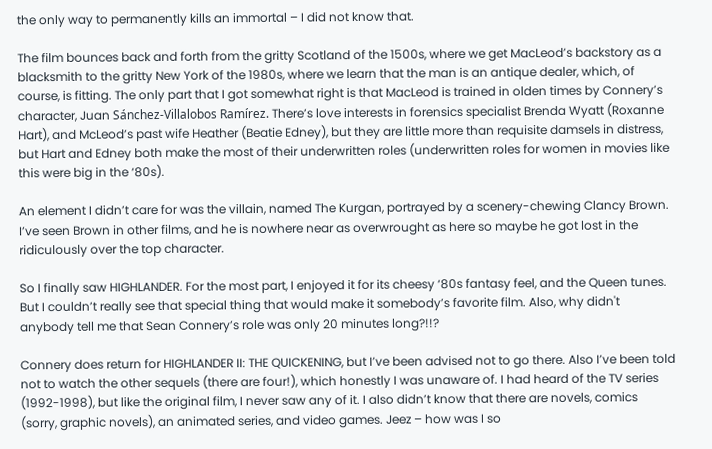the only way to permanently kills an immortal – I did not know that.

The film bounces back and forth from the gritty Scotland of the 1500s, where we get MacLeod’s backstory as a blacksmith to the gritty New York of the 1980s, where we learn that the man is an antique dealer, which, of course, is fitting. The only part that I got somewhat right is that MacLeod is trained in olden times by Connery’s character, Juan Sánchez-Villalobos Ramírez. There’s love interests in forensics specialist Brenda Wyatt (Roxanne Hart), and McLeod’s past wife Heather (Beatie Edney), but they are little more than requisite damsels in distress, but Hart and Edney both make the most of their underwritten roles (underwritten roles for women in movies like this were big in the ‘80s).

An element I didn’t care for was the villain, named The Kurgan, portrayed by a scenery-chewing Clancy Brown. I’ve seen Brown in other films, and he is nowhere near as overwrought as here so maybe he got lost in the ridiculously over the top character.

So I finally saw HIGHLANDER. For the most part, I enjoyed it for its cheesy ‘80s fantasy feel, and the Queen tunes. But I couldn’t really see that special thing that would make it somebody’s favorite film. Also, why didn't anybody tell me that Sean Connery’s role was only 20 minutes long?!!?

Connery does return for HIGHLANDER II: THE QUICKENING, but I’ve been advised not to go there. Also I’ve been told not to watch the other sequels (there are four!), which honestly I was unaware of. I had heard of the TV series (1992-1998), but like the original film, I never saw any of it. I also didn’t know that there are novels, comics (sorry, graphic novels), an animated series, and video games. Jeez – how was I so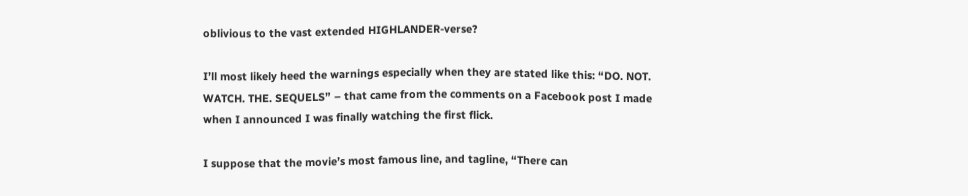oblivious to the vast extended HIGHLANDER-verse?

I’ll most likely heed the warnings especially when they are stated like this: “DO. NOT. WATCH. THE. SEQUELS” – that came from the comments on a Facebook post I made when I announced I was finally watching the first flick.

I suppose that the movie’s most famous line, and tagline, “There can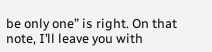be only one” is right. On that note, I’ll leave you with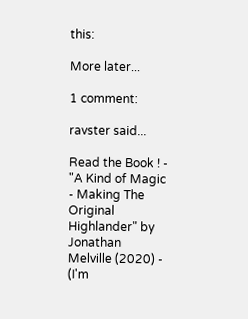this:

More later...

1 comment:

ravster said...

Read the Book ! - "A Kind of Magic - Making The Original Highlander" by Jonathan Melville (2020) - (I'm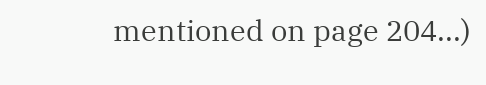mentioned on page 204...)